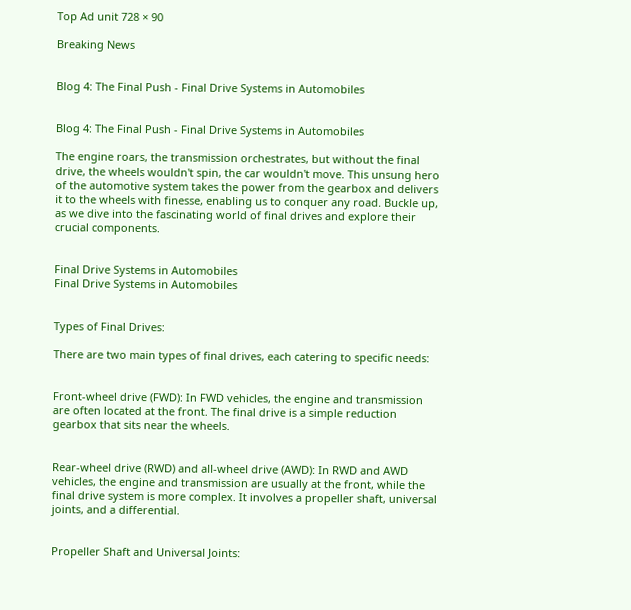Top Ad unit 728 × 90

Breaking News


Blog 4: The Final Push - Final Drive Systems in Automobiles


Blog 4: The Final Push - Final Drive Systems in Automobiles

The engine roars, the transmission orchestrates, but without the final drive, the wheels wouldn't spin, the car wouldn't move. This unsung hero of the automotive system takes the power from the gearbox and delivers it to the wheels with finesse, enabling us to conquer any road. Buckle up, as we dive into the fascinating world of final drives and explore their crucial components.


Final Drive Systems in Automobiles
Final Drive Systems in Automobiles


Types of Final Drives:

There are two main types of final drives, each catering to specific needs:


Front-wheel drive (FWD): In FWD vehicles, the engine and transmission are often located at the front. The final drive is a simple reduction gearbox that sits near the wheels.


Rear-wheel drive (RWD) and all-wheel drive (AWD): In RWD and AWD vehicles, the engine and transmission are usually at the front, while the final drive system is more complex. It involves a propeller shaft, universal joints, and a differential.


Propeller Shaft and Universal Joints: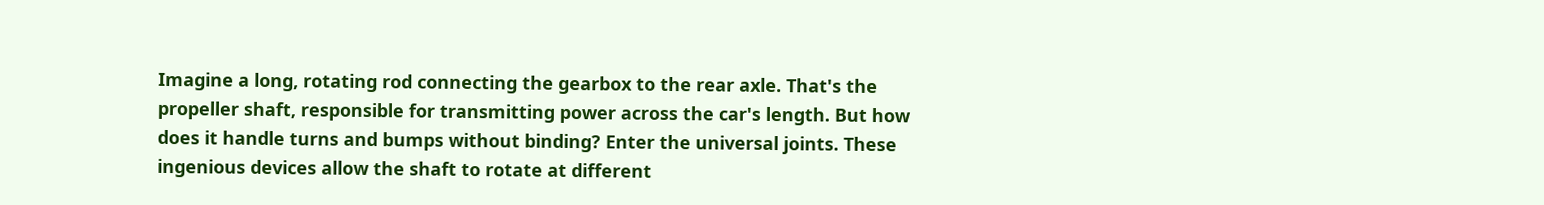Imagine a long, rotating rod connecting the gearbox to the rear axle. That's the propeller shaft, responsible for transmitting power across the car's length. But how does it handle turns and bumps without binding? Enter the universal joints. These ingenious devices allow the shaft to rotate at different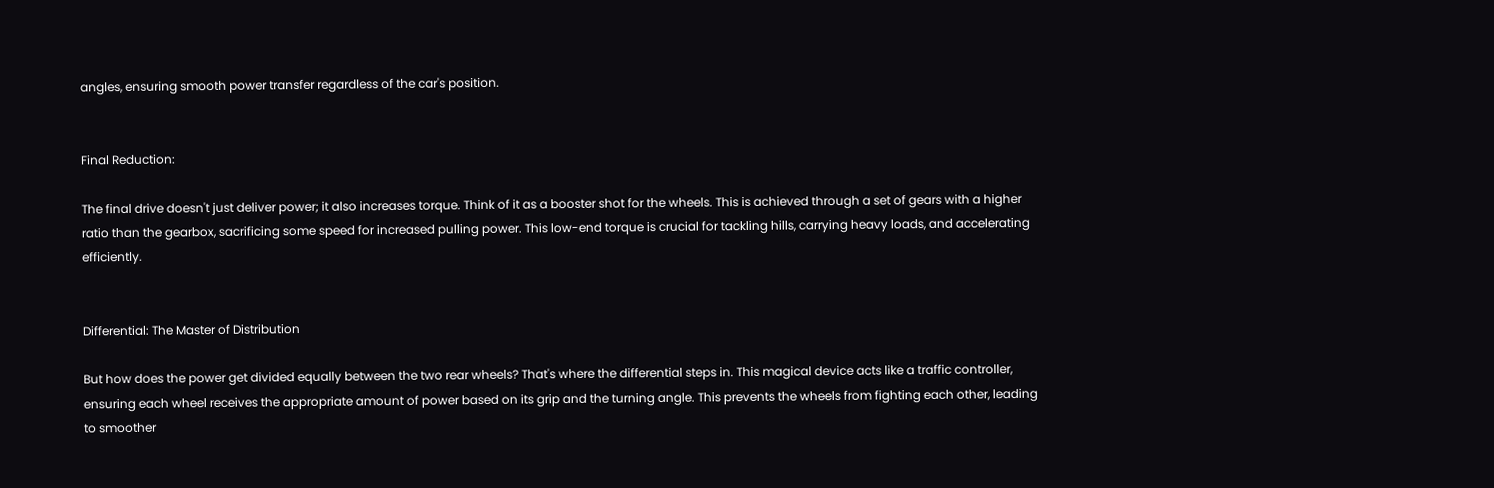angles, ensuring smooth power transfer regardless of the car's position.


Final Reduction:

The final drive doesn't just deliver power; it also increases torque. Think of it as a booster shot for the wheels. This is achieved through a set of gears with a higher ratio than the gearbox, sacrificing some speed for increased pulling power. This low-end torque is crucial for tackling hills, carrying heavy loads, and accelerating efficiently.


Differential: The Master of Distribution

But how does the power get divided equally between the two rear wheels? That's where the differential steps in. This magical device acts like a traffic controller, ensuring each wheel receives the appropriate amount of power based on its grip and the turning angle. This prevents the wheels from fighting each other, leading to smoother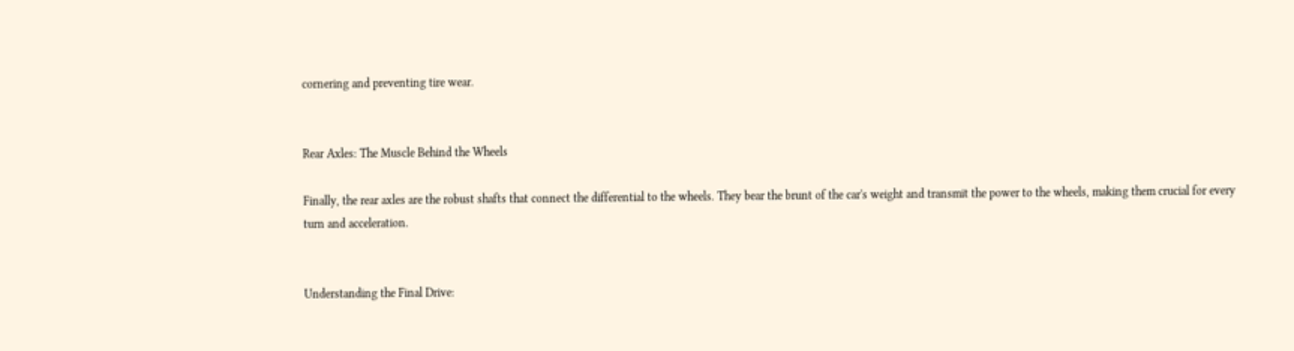cornering and preventing tire wear.


Rear Axles: The Muscle Behind the Wheels

Finally, the rear axles are the robust shafts that connect the differential to the wheels. They bear the brunt of the car's weight and transmit the power to the wheels, making them crucial for every turn and acceleration.


Understanding the Final Drive: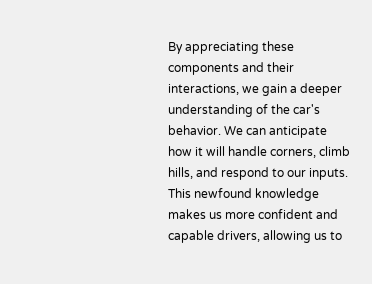By appreciating these components and their interactions, we gain a deeper understanding of the car's behavior. We can anticipate how it will handle corners, climb hills, and respond to our inputs. This newfound knowledge makes us more confident and capable drivers, allowing us to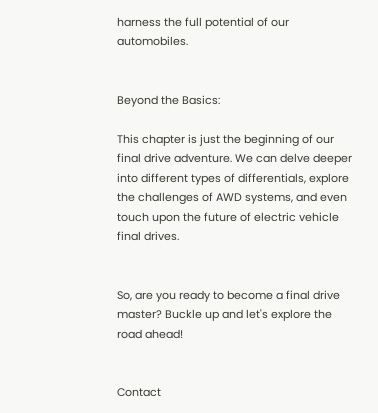harness the full potential of our automobiles.


Beyond the Basics:

This chapter is just the beginning of our final drive adventure. We can delve deeper into different types of differentials, explore the challenges of AWD systems, and even touch upon the future of electric vehicle final drives.


So, are you ready to become a final drive master? Buckle up and let's explore the road ahead!


Contact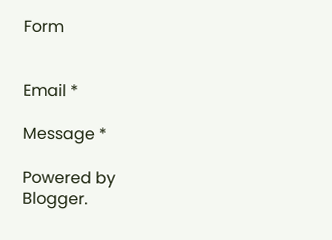Form


Email *

Message *

Powered by Blogger.